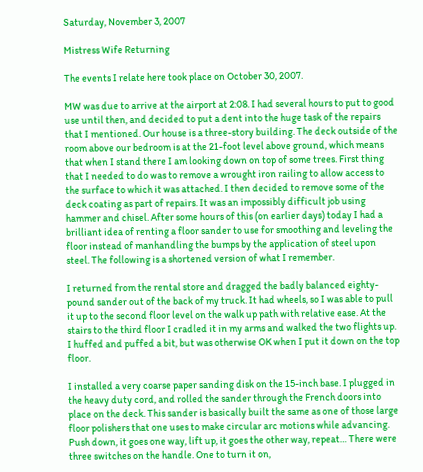Saturday, November 3, 2007

Mistress Wife Returning

The events I relate here took place on October 30, 2007.

MW was due to arrive at the airport at 2:08. I had several hours to put to good use until then, and decided to put a dent into the huge task of the repairs that I mentioned. Our house is a three-story building. The deck outside of the room above our bedroom is at the 21-foot level above ground, which means that when I stand there I am looking down on top of some trees. First thing that I needed to do was to remove a wrought iron railing to allow access to the surface to which it was attached. I then decided to remove some of the deck coating as part of repairs. It was an impossibly difficult job using hammer and chisel. After some hours of this (on earlier days) today I had a brilliant idea of renting a floor sander to use for smoothing and leveling the floor instead of manhandling the bumps by the application of steel upon steel. The following is a shortened version of what I remember.

I returned from the rental store and dragged the badly balanced eighty-pound sander out of the back of my truck. It had wheels, so I was able to pull it up to the second floor level on the walk up path with relative ease. At the stairs to the third floor I cradled it in my arms and walked the two flights up. I huffed and puffed a bit, but was otherwise OK when I put it down on the top floor.

I installed a very coarse paper sanding disk on the 15-inch base. I plugged in the heavy duty cord, and rolled the sander through the French doors into place on the deck. This sander is basically built the same as one of those large floor polishers that one uses to make circular arc motions while advancing. Push down, it goes one way, lift up, it goes the other way, repeat… There were three switches on the handle. One to turn it on,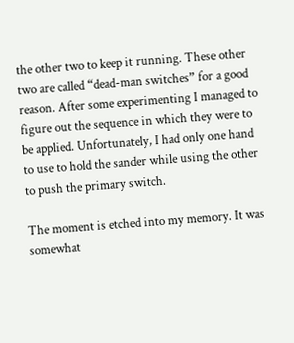the other two to keep it running. These other two are called “dead-man switches” for a good reason. After some experimenting I managed to figure out the sequence in which they were to be applied. Unfortunately, I had only one hand to use to hold the sander while using the other to push the primary switch.

The moment is etched into my memory. It was somewhat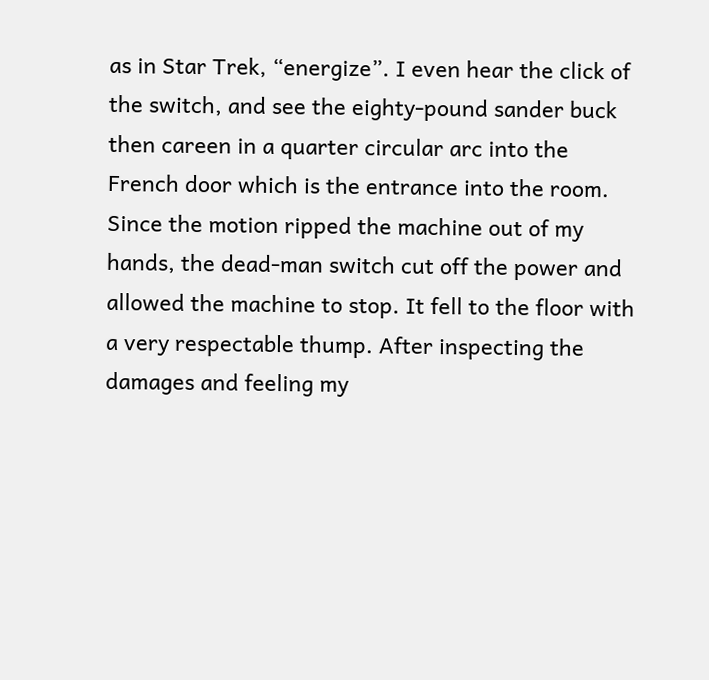as in Star Trek, “energize”. I even hear the click of the switch, and see the eighty-pound sander buck then careen in a quarter circular arc into the French door which is the entrance into the room. Since the motion ripped the machine out of my hands, the dead-man switch cut off the power and allowed the machine to stop. It fell to the floor with a very respectable thump. After inspecting the damages and feeling my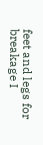feet and legs for breakage I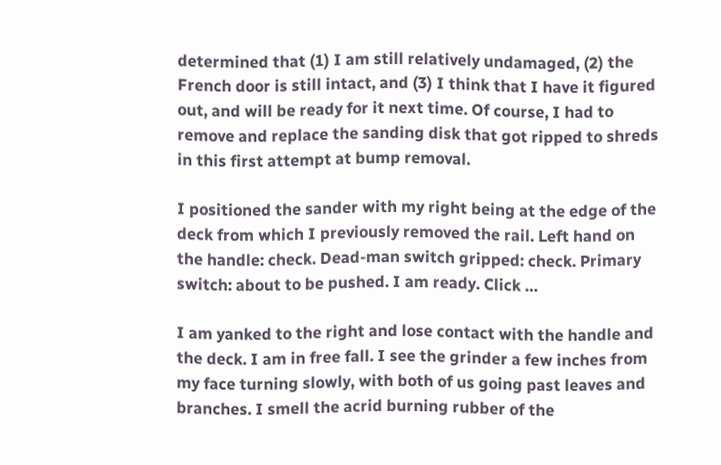determined that (1) I am still relatively undamaged, (2) the French door is still intact, and (3) I think that I have it figured out, and will be ready for it next time. Of course, I had to remove and replace the sanding disk that got ripped to shreds in this first attempt at bump removal.

I positioned the sander with my right being at the edge of the deck from which I previously removed the rail. Left hand on the handle: check. Dead-man switch gripped: check. Primary switch: about to be pushed. I am ready. Click …

I am yanked to the right and lose contact with the handle and the deck. I am in free fall. I see the grinder a few inches from my face turning slowly, with both of us going past leaves and branches. I smell the acrid burning rubber of the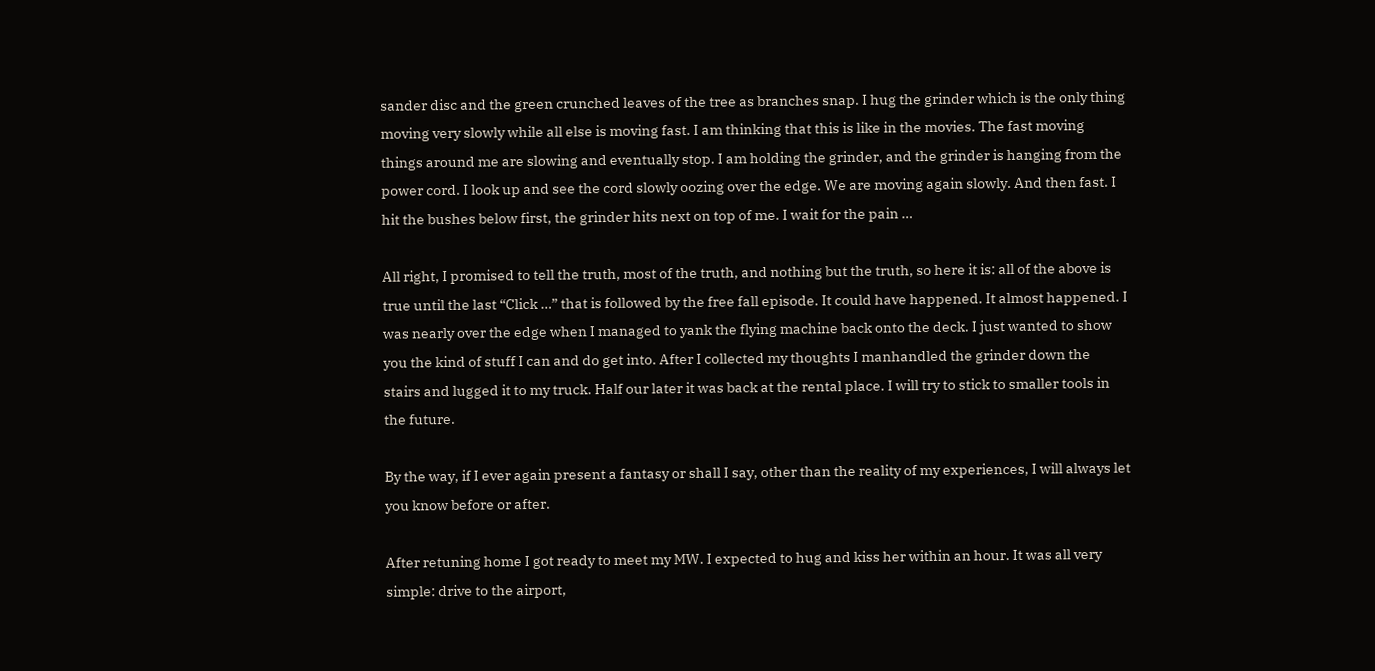sander disc and the green crunched leaves of the tree as branches snap. I hug the grinder which is the only thing moving very slowly while all else is moving fast. I am thinking that this is like in the movies. The fast moving things around me are slowing and eventually stop. I am holding the grinder, and the grinder is hanging from the power cord. I look up and see the cord slowly oozing over the edge. We are moving again slowly. And then fast. I hit the bushes below first, the grinder hits next on top of me. I wait for the pain …

All right, I promised to tell the truth, most of the truth, and nothing but the truth, so here it is: all of the above is true until the last “Click …” that is followed by the free fall episode. It could have happened. It almost happened. I was nearly over the edge when I managed to yank the flying machine back onto the deck. I just wanted to show you the kind of stuff I can and do get into. After I collected my thoughts I manhandled the grinder down the stairs and lugged it to my truck. Half our later it was back at the rental place. I will try to stick to smaller tools in the future.

By the way, if I ever again present a fantasy or shall I say, other than the reality of my experiences, I will always let you know before or after.

After retuning home I got ready to meet my MW. I expected to hug and kiss her within an hour. It was all very simple: drive to the airport,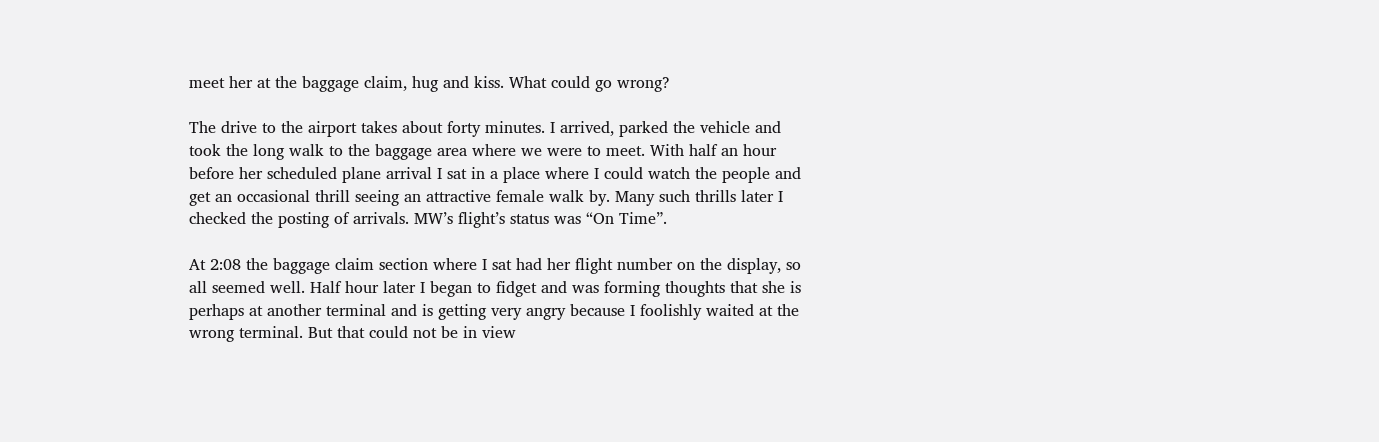meet her at the baggage claim, hug and kiss. What could go wrong?

The drive to the airport takes about forty minutes. I arrived, parked the vehicle and took the long walk to the baggage area where we were to meet. With half an hour before her scheduled plane arrival I sat in a place where I could watch the people and get an occasional thrill seeing an attractive female walk by. Many such thrills later I checked the posting of arrivals. MW’s flight’s status was “On Time”.

At 2:08 the baggage claim section where I sat had her flight number on the display, so all seemed well. Half hour later I began to fidget and was forming thoughts that she is perhaps at another terminal and is getting very angry because I foolishly waited at the wrong terminal. But that could not be in view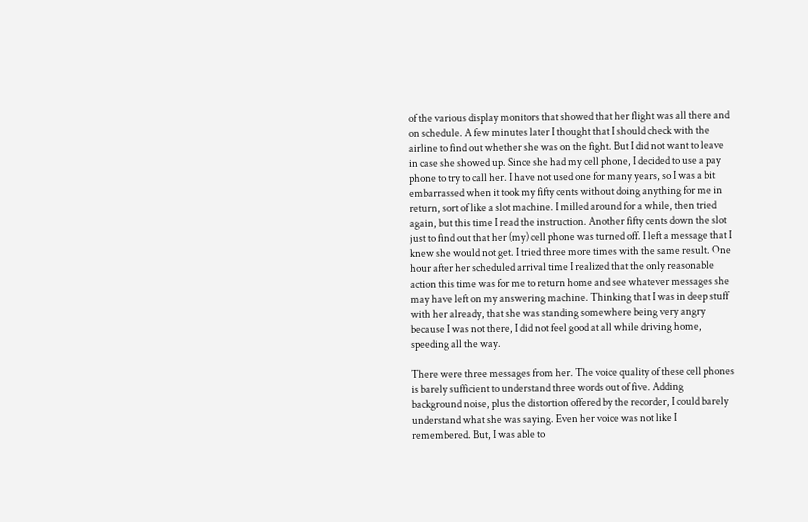of the various display monitors that showed that her flight was all there and on schedule. A few minutes later I thought that I should check with the airline to find out whether she was on the fight. But I did not want to leave in case she showed up. Since she had my cell phone, I decided to use a pay phone to try to call her. I have not used one for many years, so I was a bit embarrassed when it took my fifty cents without doing anything for me in return, sort of like a slot machine. I milled around for a while, then tried again, but this time I read the instruction. Another fifty cents down the slot just to find out that her (my) cell phone was turned off. I left a message that I knew she would not get. I tried three more times with the same result. One hour after her scheduled arrival time I realized that the only reasonable action this time was for me to return home and see whatever messages she may have left on my answering machine. Thinking that I was in deep stuff with her already, that she was standing somewhere being very angry because I was not there, I did not feel good at all while driving home, speeding all the way.

There were three messages from her. The voice quality of these cell phones is barely sufficient to understand three words out of five. Adding background noise, plus the distortion offered by the recorder, I could barely understand what she was saying. Even her voice was not like I remembered. But, I was able to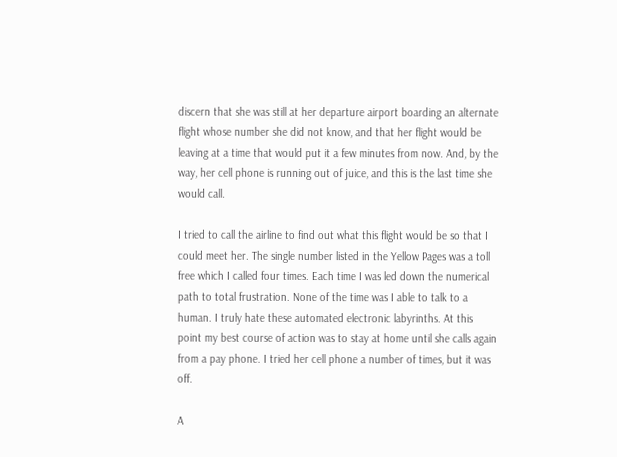discern that she was still at her departure airport boarding an alternate flight whose number she did not know, and that her flight would be leaving at a time that would put it a few minutes from now. And, by the way, her cell phone is running out of juice, and this is the last time she would call.

I tried to call the airline to find out what this flight would be so that I could meet her. The single number listed in the Yellow Pages was a toll free which I called four times. Each time I was led down the numerical path to total frustration. None of the time was I able to talk to a human. I truly hate these automated electronic labyrinths. At this point my best course of action was to stay at home until she calls again from a pay phone. I tried her cell phone a number of times, but it was off.

A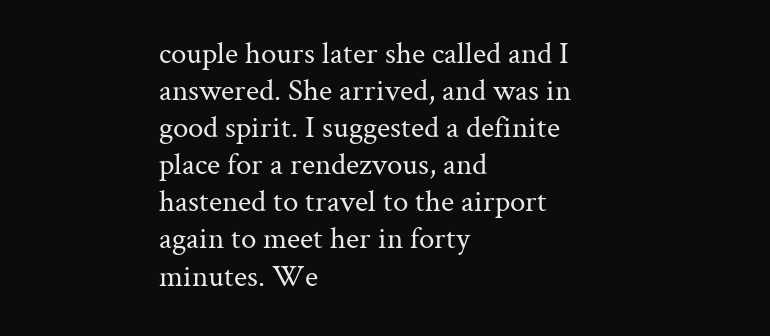couple hours later she called and I answered. She arrived, and was in good spirit. I suggested a definite place for a rendezvous, and hastened to travel to the airport again to meet her in forty minutes. We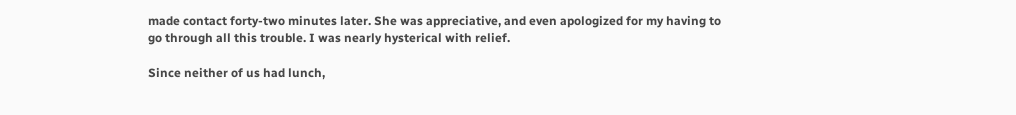made contact forty-two minutes later. She was appreciative, and even apologized for my having to go through all this trouble. I was nearly hysterical with relief.

Since neither of us had lunch,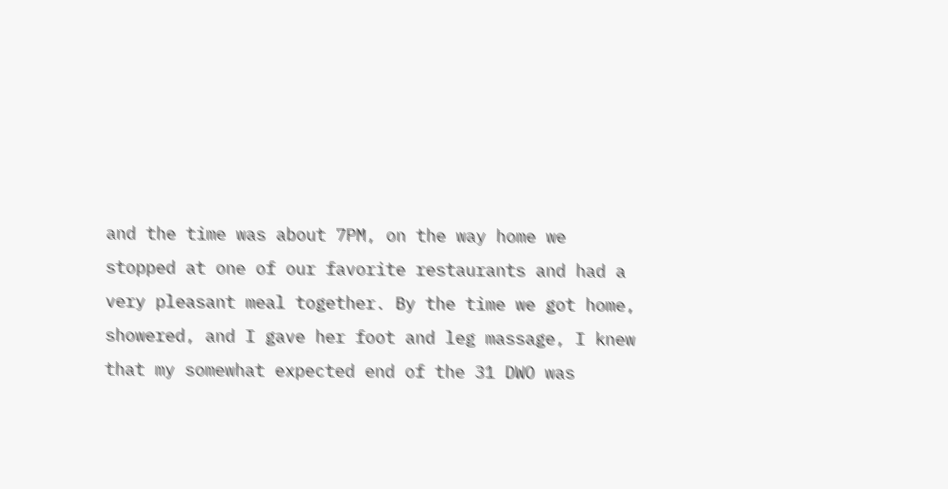and the time was about 7PM, on the way home we stopped at one of our favorite restaurants and had a very pleasant meal together. By the time we got home, showered, and I gave her foot and leg massage, I knew that my somewhat expected end of the 31 DWO was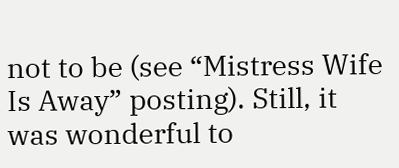not to be (see “Mistress Wife Is Away” posting). Still, it was wonderful to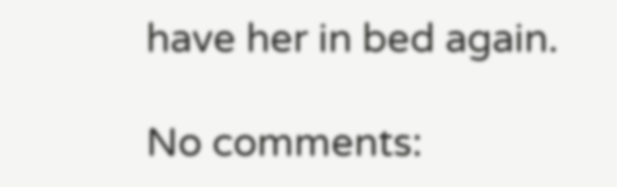have her in bed again.

No comments: